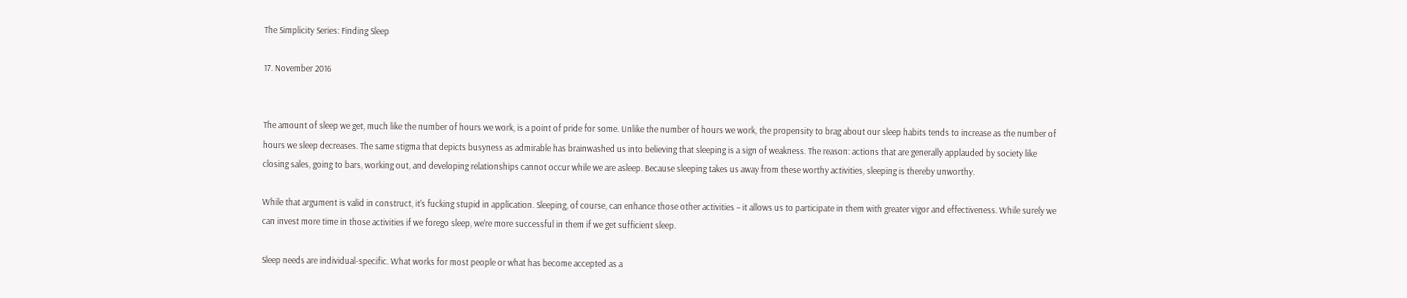The Simplicity Series: Finding Sleep

17. November 2016


The amount of sleep we get, much like the number of hours we work, is a point of pride for some. Unlike the number of hours we work, the propensity to brag about our sleep habits tends to increase as the number of hours we sleep decreases. The same stigma that depicts busyness as admirable has brainwashed us into believing that sleeping is a sign of weakness. The reason: actions that are generally applauded by society like closing sales, going to bars, working out, and developing relationships cannot occur while we are asleep. Because sleeping takes us away from these worthy activities, sleeping is thereby unworthy.

While that argument is valid in construct, it’s fucking stupid in application. Sleeping, of course, can enhance those other activities – it allows us to participate in them with greater vigor and effectiveness. While surely we can invest more time in those activities if we forego sleep, we’re more successful in them if we get sufficient sleep.

Sleep needs are individual-specific. What works for most people or what has become accepted as a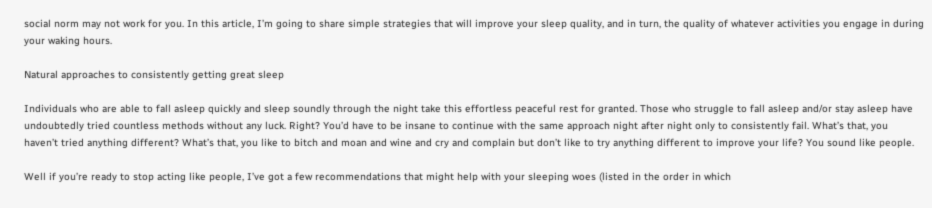social norm may not work for you. In this article, I’m going to share simple strategies that will improve your sleep quality, and in turn, the quality of whatever activities you engage in during your waking hours.

Natural approaches to consistently getting great sleep

Individuals who are able to fall asleep quickly and sleep soundly through the night take this effortless peaceful rest for granted. Those who struggle to fall asleep and/or stay asleep have undoubtedly tried countless methods without any luck. Right? You’d have to be insane to continue with the same approach night after night only to consistently fail. What’s that, you haven’t tried anything different? What’s that, you like to bitch and moan and wine and cry and complain but don’t like to try anything different to improve your life? You sound like people.

Well if you’re ready to stop acting like people, I’ve got a few recommendations that might help with your sleeping woes (listed in the order in which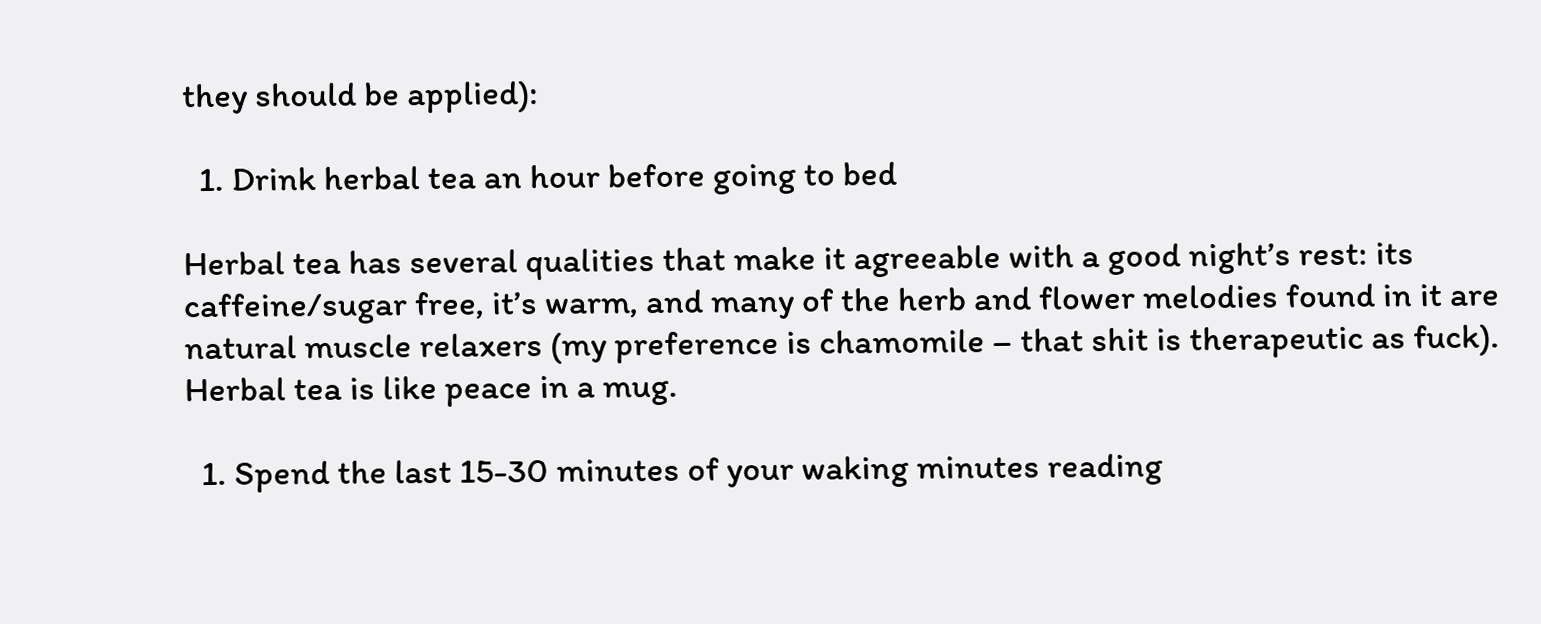they should be applied):

  1. Drink herbal tea an hour before going to bed

Herbal tea has several qualities that make it agreeable with a good night’s rest: its caffeine/sugar free, it’s warm, and many of the herb and flower melodies found in it are natural muscle relaxers (my preference is chamomile – that shit is therapeutic as fuck). Herbal tea is like peace in a mug.

  1. Spend the last 15-30 minutes of your waking minutes reading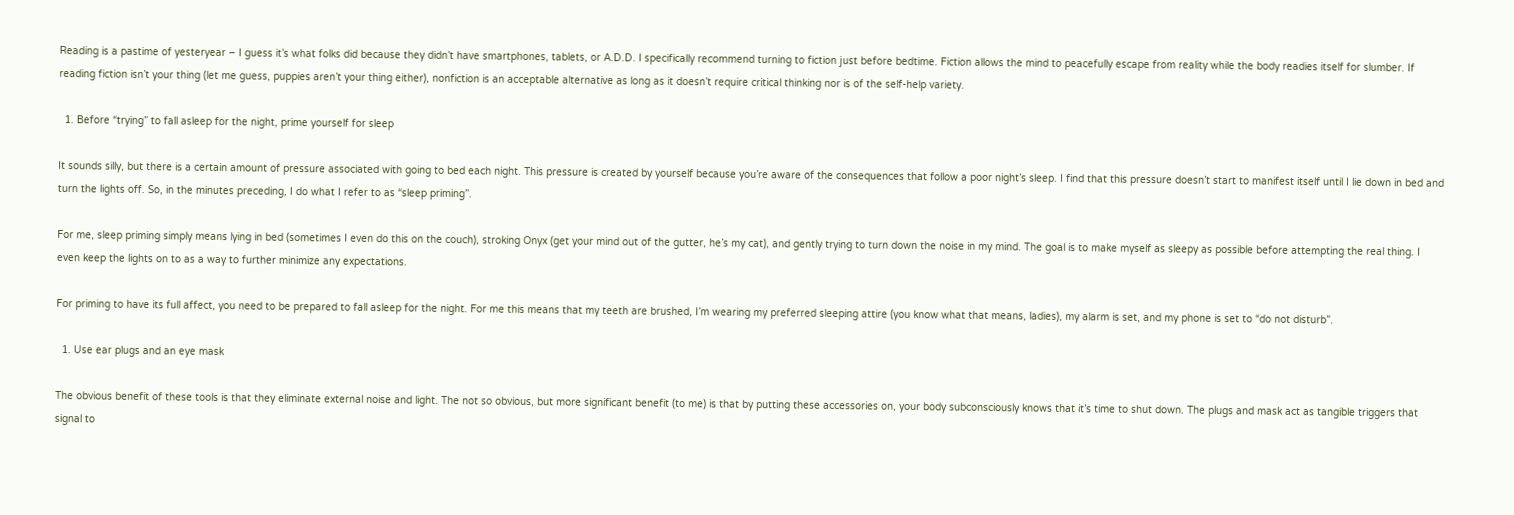Reading is a pastime of yesteryear – I guess it’s what folks did because they didn’t have smartphones, tablets, or A.D.D. I specifically recommend turning to fiction just before bedtime. Fiction allows the mind to peacefully escape from reality while the body readies itself for slumber. If reading fiction isn’t your thing (let me guess, puppies aren’t your thing either), nonfiction is an acceptable alternative as long as it doesn’t require critical thinking nor is of the self-help variety.

  1. Before “trying” to fall asleep for the night, prime yourself for sleep

It sounds silly, but there is a certain amount of pressure associated with going to bed each night. This pressure is created by yourself because you’re aware of the consequences that follow a poor night’s sleep. I find that this pressure doesn’t start to manifest itself until I lie down in bed and turn the lights off. So, in the minutes preceding, I do what I refer to as “sleep priming”.

For me, sleep priming simply means lying in bed (sometimes I even do this on the couch), stroking Onyx (get your mind out of the gutter, he’s my cat), and gently trying to turn down the noise in my mind. The goal is to make myself as sleepy as possible before attempting the real thing. I even keep the lights on to as a way to further minimize any expectations.

For priming to have its full affect, you need to be prepared to fall asleep for the night. For me this means that my teeth are brushed, I’m wearing my preferred sleeping attire (you know what that means, ladies), my alarm is set, and my phone is set to “do not disturb”.

  1. Use ear plugs and an eye mask

The obvious benefit of these tools is that they eliminate external noise and light. The not so obvious, but more significant benefit (to me) is that by putting these accessories on, your body subconsciously knows that it’s time to shut down. The plugs and mask act as tangible triggers that signal to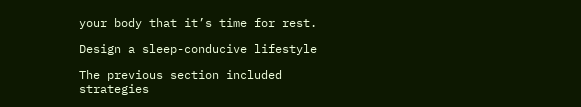your body that it’s time for rest.

Design a sleep-conducive lifestyle

The previous section included strategies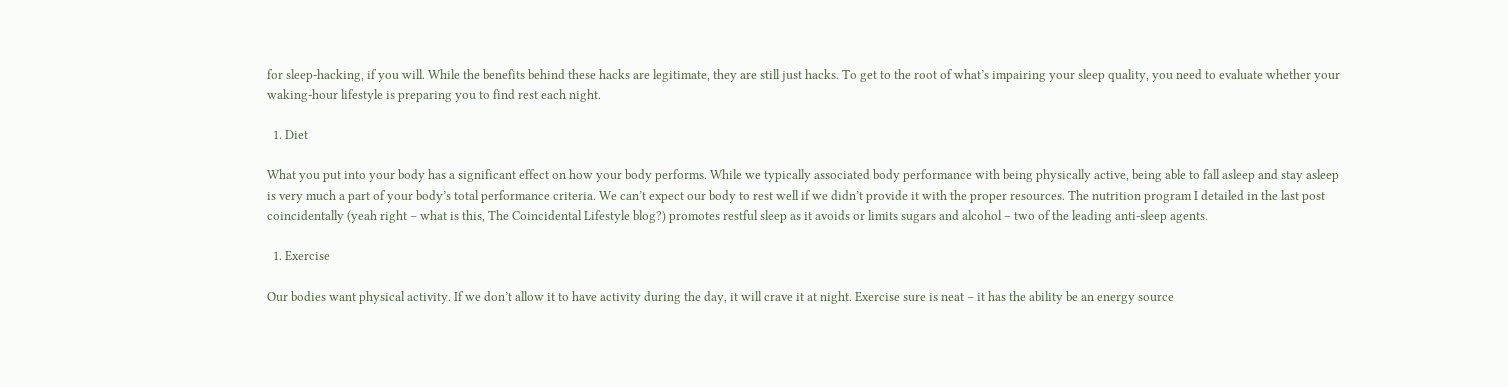for sleep-hacking, if you will. While the benefits behind these hacks are legitimate, they are still just hacks. To get to the root of what’s impairing your sleep quality, you need to evaluate whether your waking-hour lifestyle is preparing you to find rest each night.

  1. Diet

What you put into your body has a significant effect on how your body performs. While we typically associated body performance with being physically active, being able to fall asleep and stay asleep is very much a part of your body’s total performance criteria. We can’t expect our body to rest well if we didn’t provide it with the proper resources. The nutrition program I detailed in the last post coincidentally (yeah right – what is this, The Coincidental Lifestyle blog?) promotes restful sleep as it avoids or limits sugars and alcohol – two of the leading anti-sleep agents.

  1. Exercise

Our bodies want physical activity. If we don’t allow it to have activity during the day, it will crave it at night. Exercise sure is neat – it has the ability be an energy source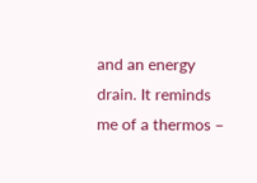and an energy drain. It reminds me of a thermos –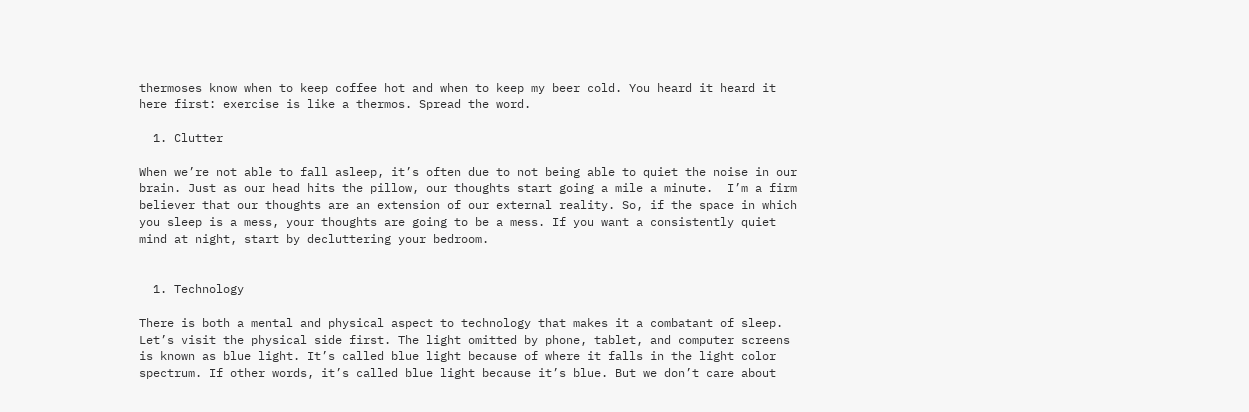thermoses know when to keep coffee hot and when to keep my beer cold. You heard it heard it here first: exercise is like a thermos. Spread the word.

  1. Clutter

When we’re not able to fall asleep, it’s often due to not being able to quiet the noise in our brain. Just as our head hits the pillow, our thoughts start going a mile a minute.  I’m a firm believer that our thoughts are an extension of our external reality. So, if the space in which you sleep is a mess, your thoughts are going to be a mess. If you want a consistently quiet mind at night, start by decluttering your bedroom.


  1. Technology

There is both a mental and physical aspect to technology that makes it a combatant of sleep. Let’s visit the physical side first. The light omitted by phone, tablet, and computer screens is known as blue light. It’s called blue light because of where it falls in the light color spectrum. If other words, it’s called blue light because it’s blue. But we don’t care about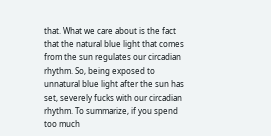that. What we care about is the fact that the natural blue light that comes from the sun regulates our circadian rhythm. So, being exposed to unnatural blue light after the sun has set, severely fucks with our circadian rhythm. To summarize, if you spend too much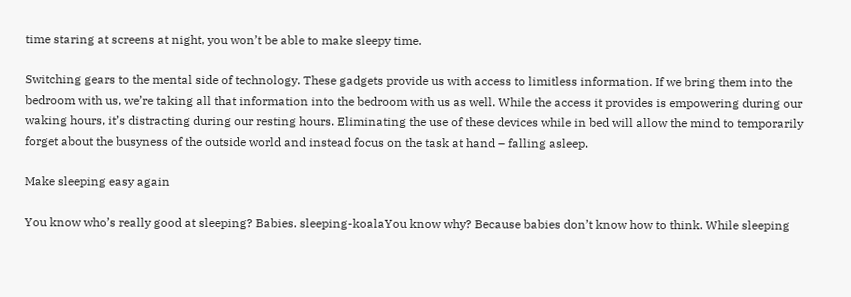time staring at screens at night, you won’t be able to make sleepy time.

Switching gears to the mental side of technology. These gadgets provide us with access to limitless information. If we bring them into the bedroom with us, we’re taking all that information into the bedroom with us as well. While the access it provides is empowering during our waking hours, it’s distracting during our resting hours. Eliminating the use of these devices while in bed will allow the mind to temporarily forget about the busyness of the outside world and instead focus on the task at hand – falling asleep.

Make sleeping easy again

You know who’s really good at sleeping? Babies. sleeping-koalaYou know why? Because babies don’t know how to think. While sleeping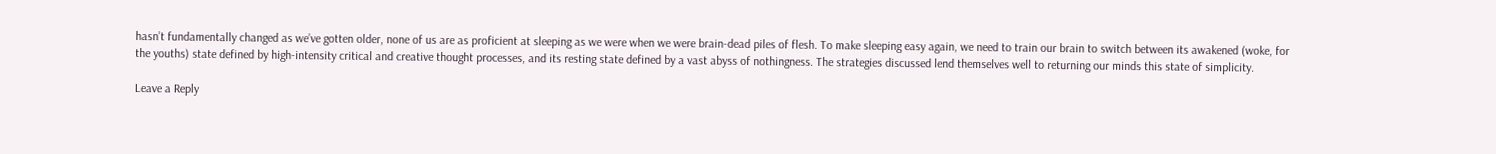hasn’t fundamentally changed as we’ve gotten older, none of us are as proficient at sleeping as we were when we were brain-dead piles of flesh. To make sleeping easy again, we need to train our brain to switch between its awakened (woke, for the youths) state defined by high-intensity critical and creative thought processes, and its resting state defined by a vast abyss of nothingness. The strategies discussed lend themselves well to returning our minds this state of simplicity.

Leave a Reply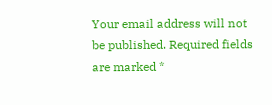Your email address will not be published. Required fields are marked *